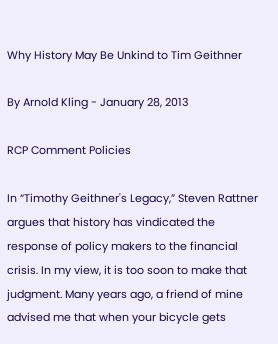Why History May Be Unkind to Tim Geithner

By Arnold Kling - January 28, 2013

RCP Comment Policies

In “Timothy Geithner's Legacy,” Steven Rattner argues that history has vindicated the response of policy makers to the financial crisis. In my view, it is too soon to make that judgment. Many years ago, a friend of mine advised me that when your bicycle gets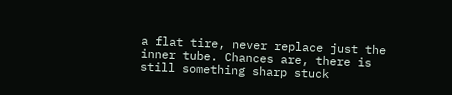a flat tire, never replace just the inner tube. Chances are, there is still something sharp stuck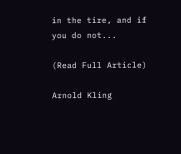in the tire, and if you do not...

(Read Full Article)

Arnold Kling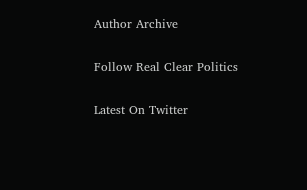Author Archive

Follow Real Clear Politics

Latest On Twitter